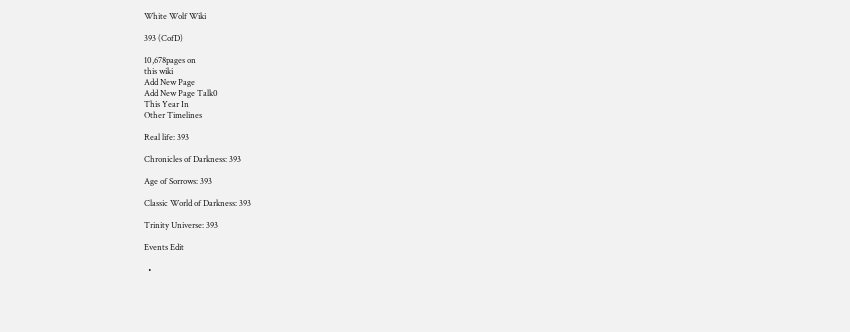White Wolf Wiki

393 (CofD)

10,678pages on
this wiki
Add New Page
Add New Page Talk0
This Year In
Other Timelines

Real life: 393

Chronicles of Darkness: 393

Age of Sorrows: 393

Classic World of Darkness: 393

Trinity Universe: 393

Events Edit

  •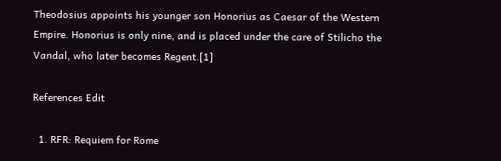Theodosius appoints his younger son Honorius as Caesar of the Western Empire. Honorius is only nine, and is placed under the care of Stilicho the Vandal, who later becomes Regent.[1]

References Edit

  1. RFR: Requiem for Rome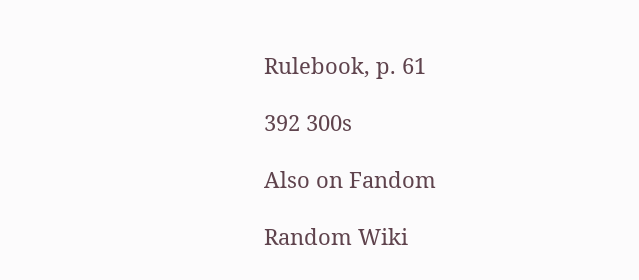Rulebook, p. 61

392 300s

Also on Fandom

Random Wiki